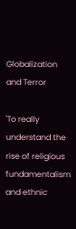Globalization and Terror

'To really understand the rise of religious fundamentalism and ethnic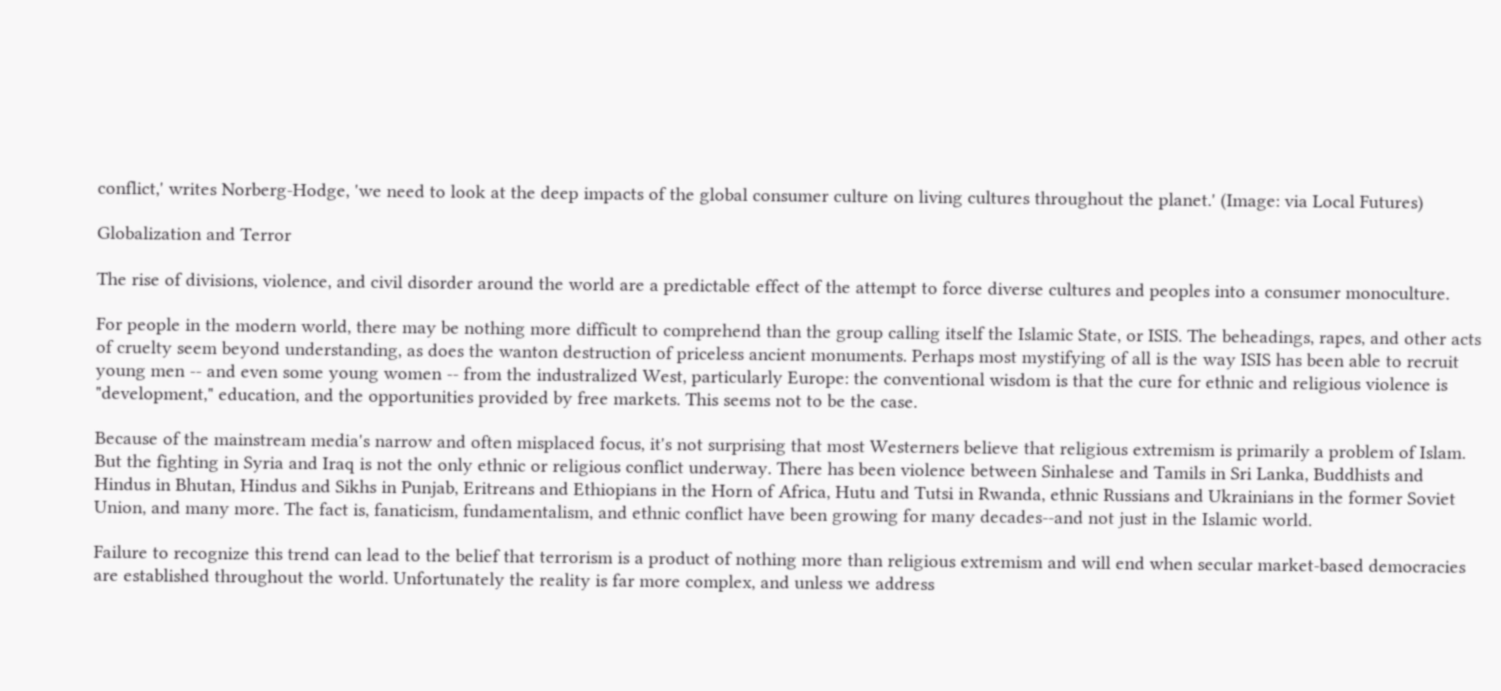conflict,' writes Norberg-Hodge, 'we need to look at the deep impacts of the global consumer culture on living cultures throughout the planet.' (Image: via Local Futures)

Globalization and Terror

The rise of divisions, violence, and civil disorder around the world are a predictable effect of the attempt to force diverse cultures and peoples into a consumer monoculture.

For people in the modern world, there may be nothing more difficult to comprehend than the group calling itself the Islamic State, or ISIS. The beheadings, rapes, and other acts of cruelty seem beyond understanding, as does the wanton destruction of priceless ancient monuments. Perhaps most mystifying of all is the way ISIS has been able to recruit young men -- and even some young women -- from the industralized West, particularly Europe: the conventional wisdom is that the cure for ethnic and religious violence is "development," education, and the opportunities provided by free markets. This seems not to be the case.

Because of the mainstream media's narrow and often misplaced focus, it's not surprising that most Westerners believe that religious extremism is primarily a problem of Islam. But the fighting in Syria and Iraq is not the only ethnic or religious conflict underway. There has been violence between Sinhalese and Tamils in Sri Lanka, Buddhists and Hindus in Bhutan, Hindus and Sikhs in Punjab, Eritreans and Ethiopians in the Horn of Africa, Hutu and Tutsi in Rwanda, ethnic Russians and Ukrainians in the former Soviet Union, and many more. The fact is, fanaticism, fundamentalism, and ethnic conflict have been growing for many decades--and not just in the Islamic world.

Failure to recognize this trend can lead to the belief that terrorism is a product of nothing more than religious extremism and will end when secular market-based democracies are established throughout the world. Unfortunately the reality is far more complex, and unless we address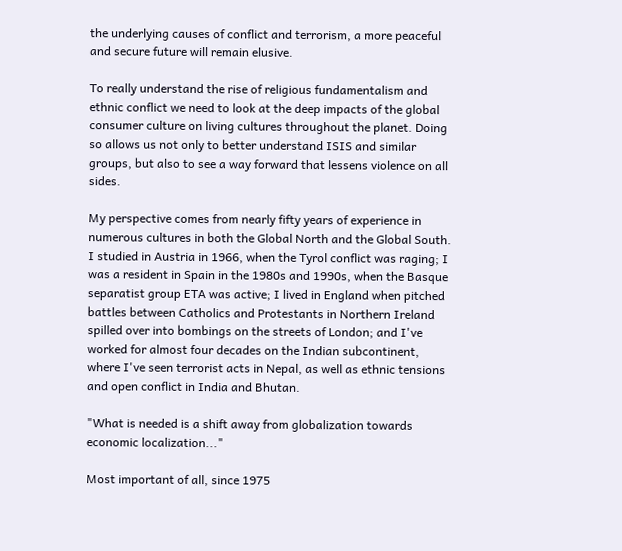the underlying causes of conflict and terrorism, a more peaceful and secure future will remain elusive.

To really understand the rise of religious fundamentalism and ethnic conflict we need to look at the deep impacts of the global consumer culture on living cultures throughout the planet. Doing so allows us not only to better understand ISIS and similar groups, but also to see a way forward that lessens violence on all sides.

My perspective comes from nearly fifty years of experience in numerous cultures in both the Global North and the Global South. I studied in Austria in 1966, when the Tyrol conflict was raging; I was a resident in Spain in the 1980s and 1990s, when the Basque separatist group ETA was active; I lived in England when pitched battles between Catholics and Protestants in Northern Ireland spilled over into bombings on the streets of London; and I've worked for almost four decades on the Indian subcontinent, where I've seen terrorist acts in Nepal, as well as ethnic tensions and open conflict in India and Bhutan.

"What is needed is a shift away from globalization towards economic localization..."

Most important of all, since 1975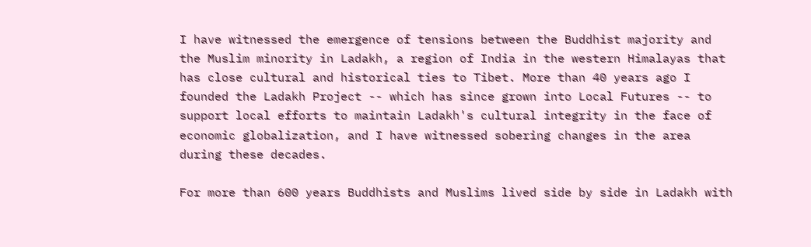I have witnessed the emergence of tensions between the Buddhist majority and the Muslim minority in Ladakh, a region of India in the western Himalayas that has close cultural and historical ties to Tibet. More than 40 years ago I founded the Ladakh Project -- which has since grown into Local Futures -- to support local efforts to maintain Ladakh's cultural integrity in the face of economic globalization, and I have witnessed sobering changes in the area during these decades.

For more than 600 years Buddhists and Muslims lived side by side in Ladakh with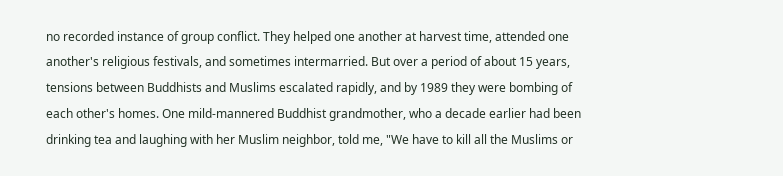no recorded instance of group conflict. They helped one another at harvest time, attended one another's religious festivals, and sometimes intermarried. But over a period of about 15 years, tensions between Buddhists and Muslims escalated rapidly, and by 1989 they were bombing of each other's homes. One mild-mannered Buddhist grandmother, who a decade earlier had been drinking tea and laughing with her Muslim neighbor, told me, "We have to kill all the Muslims or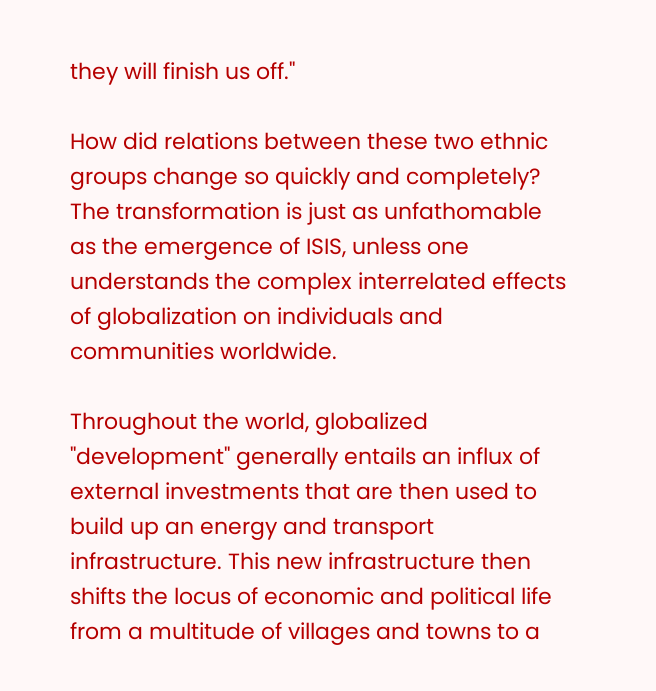they will finish us off."

How did relations between these two ethnic groups change so quickly and completely? The transformation is just as unfathomable as the emergence of ISIS, unless one understands the complex interrelated effects of globalization on individuals and communities worldwide.

Throughout the world, globalized "development" generally entails an influx of external investments that are then used to build up an energy and transport infrastructure. This new infrastructure then shifts the locus of economic and political life from a multitude of villages and towns to a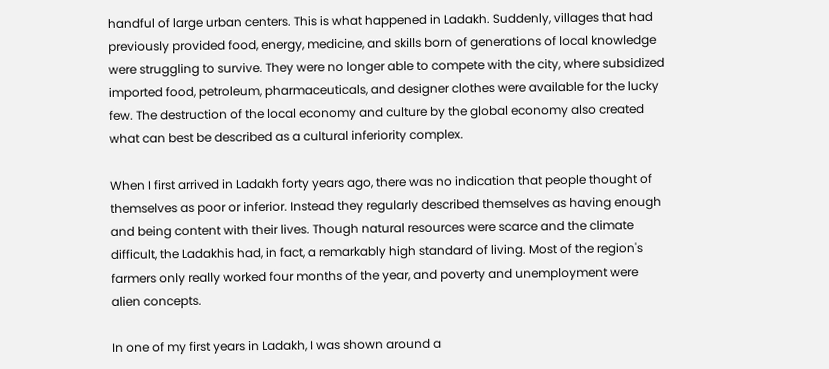handful of large urban centers. This is what happened in Ladakh. Suddenly, villages that had previously provided food, energy, medicine, and skills born of generations of local knowledge were struggling to survive. They were no longer able to compete with the city, where subsidized imported food, petroleum, pharmaceuticals, and designer clothes were available for the lucky few. The destruction of the local economy and culture by the global economy also created what can best be described as a cultural inferiority complex.

When I first arrived in Ladakh forty years ago, there was no indication that people thought of themselves as poor or inferior. Instead they regularly described themselves as having enough and being content with their lives. Though natural resources were scarce and the climate difficult, the Ladakhis had, in fact, a remarkably high standard of living. Most of the region's farmers only really worked four months of the year, and poverty and unemployment were alien concepts.

In one of my first years in Ladakh, I was shown around a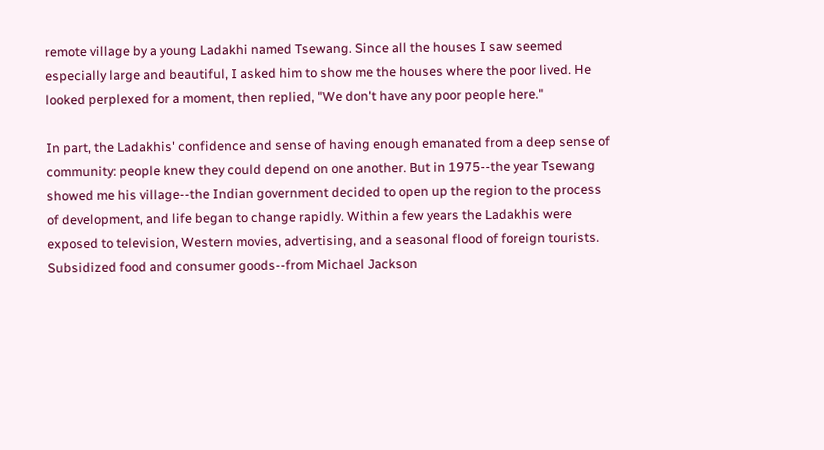remote village by a young Ladakhi named Tsewang. Since all the houses I saw seemed especially large and beautiful, I asked him to show me the houses where the poor lived. He looked perplexed for a moment, then replied, "We don't have any poor people here."

In part, the Ladakhis' confidence and sense of having enough emanated from a deep sense of community: people knew they could depend on one another. But in 1975--the year Tsewang showed me his village--the Indian government decided to open up the region to the process of development, and life began to change rapidly. Within a few years the Ladakhis were exposed to television, Western movies, advertising, and a seasonal flood of foreign tourists. Subsidized food and consumer goods--from Michael Jackson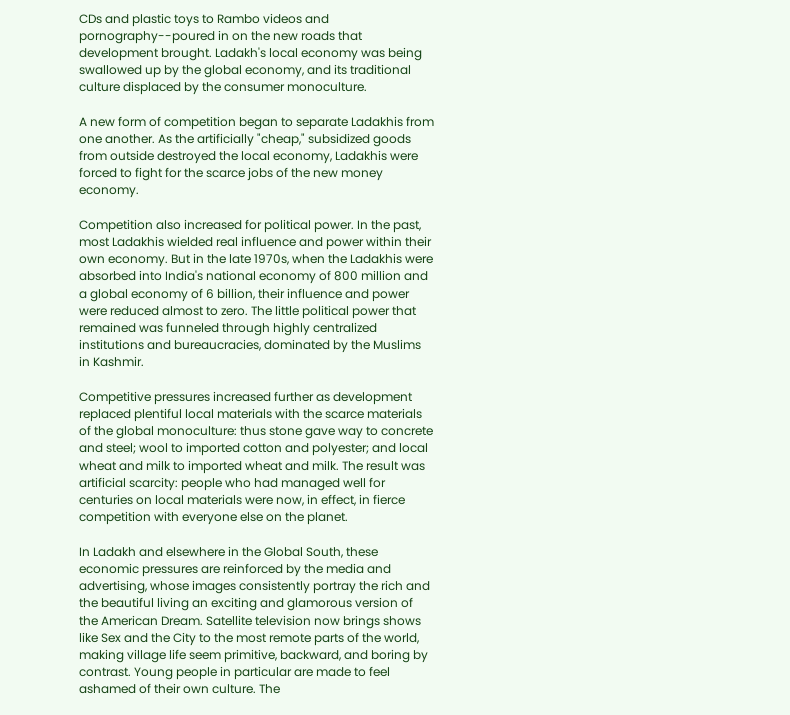CDs and plastic toys to Rambo videos and pornography--poured in on the new roads that development brought. Ladakh's local economy was being swallowed up by the global economy, and its traditional culture displaced by the consumer monoculture.

A new form of competition began to separate Ladakhis from one another. As the artificially "cheap," subsidized goods from outside destroyed the local economy, Ladakhis were forced to fight for the scarce jobs of the new money economy.

Competition also increased for political power. In the past, most Ladakhis wielded real influence and power within their own economy. But in the late 1970s, when the Ladakhis were absorbed into India's national economy of 800 million and a global economy of 6 billion, their influence and power were reduced almost to zero. The little political power that remained was funneled through highly centralized institutions and bureaucracies, dominated by the Muslims in Kashmir.

Competitive pressures increased further as development replaced plentiful local materials with the scarce materials of the global monoculture: thus stone gave way to concrete and steel; wool to imported cotton and polyester; and local wheat and milk to imported wheat and milk. The result was artificial scarcity: people who had managed well for centuries on local materials were now, in effect, in fierce competition with everyone else on the planet.

In Ladakh and elsewhere in the Global South, these economic pressures are reinforced by the media and advertising, whose images consistently portray the rich and the beautiful living an exciting and glamorous version of the American Dream. Satellite television now brings shows like Sex and the City to the most remote parts of the world, making village life seem primitive, backward, and boring by contrast. Young people in particular are made to feel ashamed of their own culture. The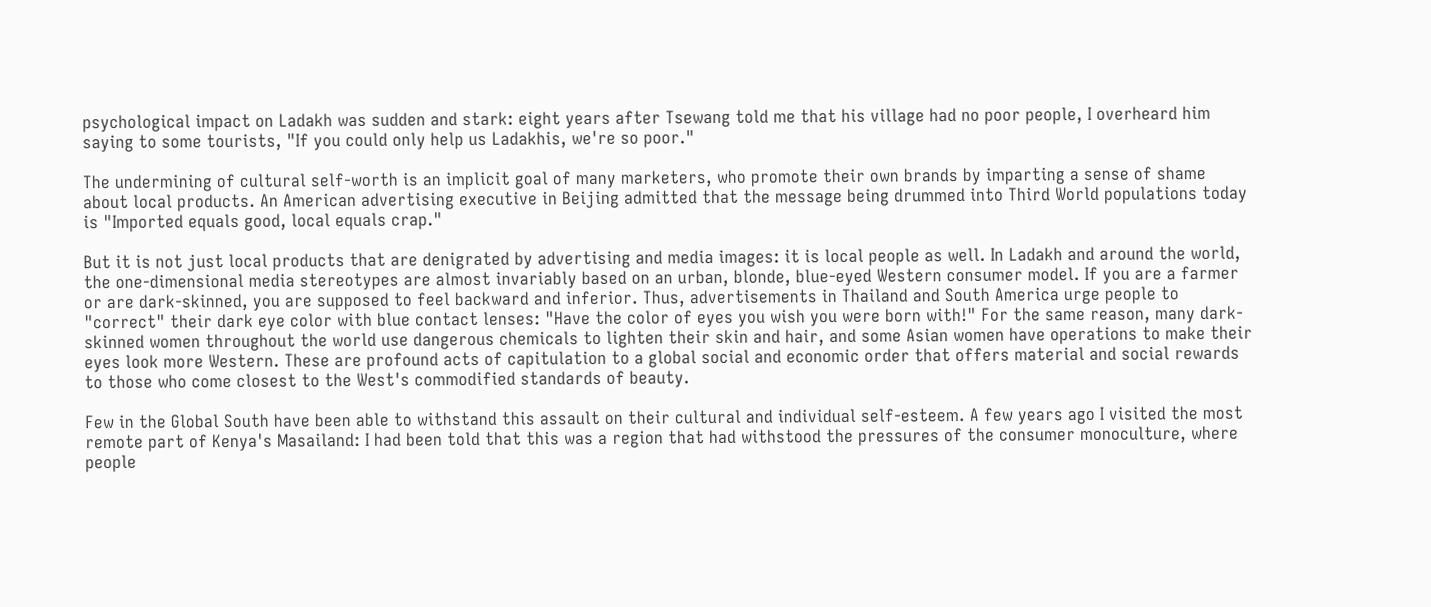psychological impact on Ladakh was sudden and stark: eight years after Tsewang told me that his village had no poor people, I overheard him saying to some tourists, "If you could only help us Ladakhis, we're so poor."

The undermining of cultural self-worth is an implicit goal of many marketers, who promote their own brands by imparting a sense of shame about local products. An American advertising executive in Beijing admitted that the message being drummed into Third World populations today is "Imported equals good, local equals crap."

But it is not just local products that are denigrated by advertising and media images: it is local people as well. In Ladakh and around the world, the one-dimensional media stereotypes are almost invariably based on an urban, blonde, blue-eyed Western consumer model. If you are a farmer or are dark-skinned, you are supposed to feel backward and inferior. Thus, advertisements in Thailand and South America urge people to "correct" their dark eye color with blue contact lenses: "Have the color of eyes you wish you were born with!" For the same reason, many dark-skinned women throughout the world use dangerous chemicals to lighten their skin and hair, and some Asian women have operations to make their eyes look more Western. These are profound acts of capitulation to a global social and economic order that offers material and social rewards to those who come closest to the West's commodified standards of beauty.

Few in the Global South have been able to withstand this assault on their cultural and individual self-esteem. A few years ago I visited the most remote part of Kenya's Masailand: I had been told that this was a region that had withstood the pressures of the consumer monoculture, where people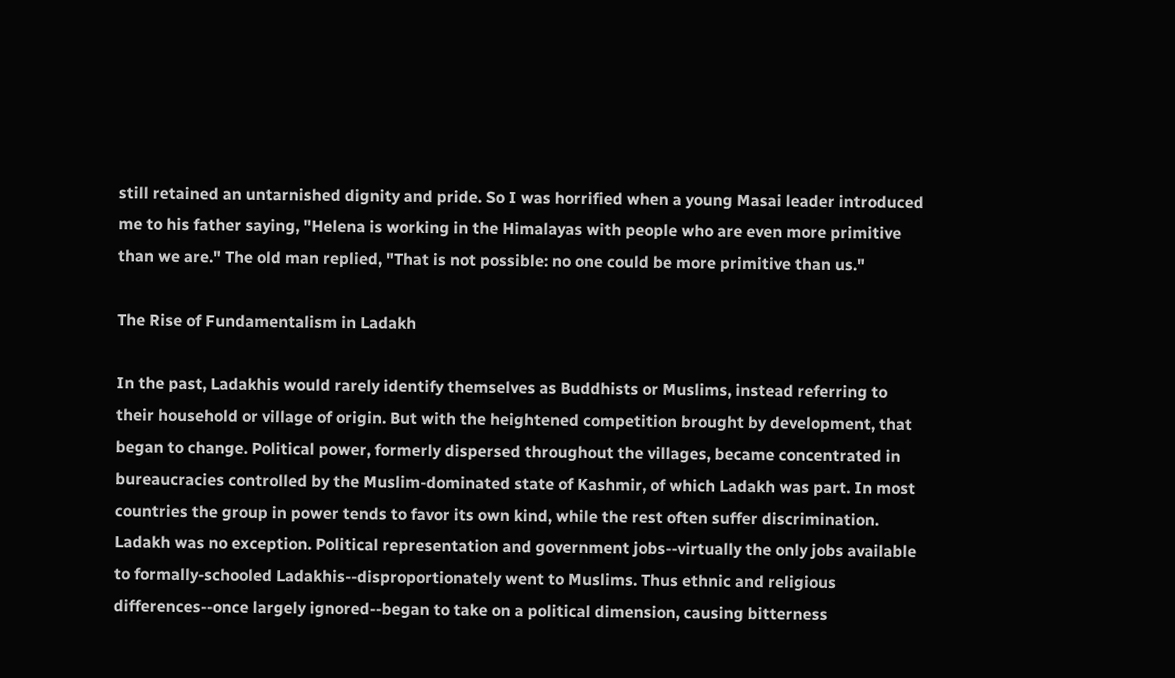still retained an untarnished dignity and pride. So I was horrified when a young Masai leader introduced me to his father saying, "Helena is working in the Himalayas with people who are even more primitive than we are." The old man replied, "That is not possible: no one could be more primitive than us."

The Rise of Fundamentalism in Ladakh

In the past, Ladakhis would rarely identify themselves as Buddhists or Muslims, instead referring to their household or village of origin. But with the heightened competition brought by development, that began to change. Political power, formerly dispersed throughout the villages, became concentrated in bureaucracies controlled by the Muslim-dominated state of Kashmir, of which Ladakh was part. In most countries the group in power tends to favor its own kind, while the rest often suffer discrimination. Ladakh was no exception. Political representation and government jobs--virtually the only jobs available to formally-schooled Ladakhis--disproportionately went to Muslims. Thus ethnic and religious differences--once largely ignored--began to take on a political dimension, causing bitterness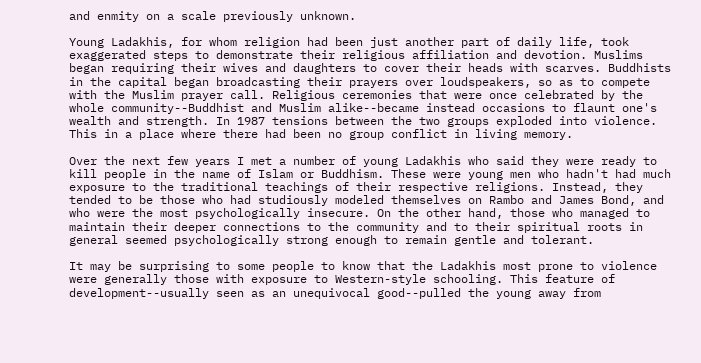and enmity on a scale previously unknown.

Young Ladakhis, for whom religion had been just another part of daily life, took exaggerated steps to demonstrate their religious affiliation and devotion. Muslims began requiring their wives and daughters to cover their heads with scarves. Buddhists in the capital began broadcasting their prayers over loudspeakers, so as to compete with the Muslim prayer call. Religious ceremonies that were once celebrated by the whole community--Buddhist and Muslim alike--became instead occasions to flaunt one's wealth and strength. In 1987 tensions between the two groups exploded into violence. This in a place where there had been no group conflict in living memory.

Over the next few years I met a number of young Ladakhis who said they were ready to kill people in the name of Islam or Buddhism. These were young men who hadn't had much exposure to the traditional teachings of their respective religions. Instead, they tended to be those who had studiously modeled themselves on Rambo and James Bond, and who were the most psychologically insecure. On the other hand, those who managed to maintain their deeper connections to the community and to their spiritual roots in general seemed psychologically strong enough to remain gentle and tolerant.

It may be surprising to some people to know that the Ladakhis most prone to violence were generally those with exposure to Western-style schooling. This feature of development--usually seen as an unequivocal good--pulled the young away from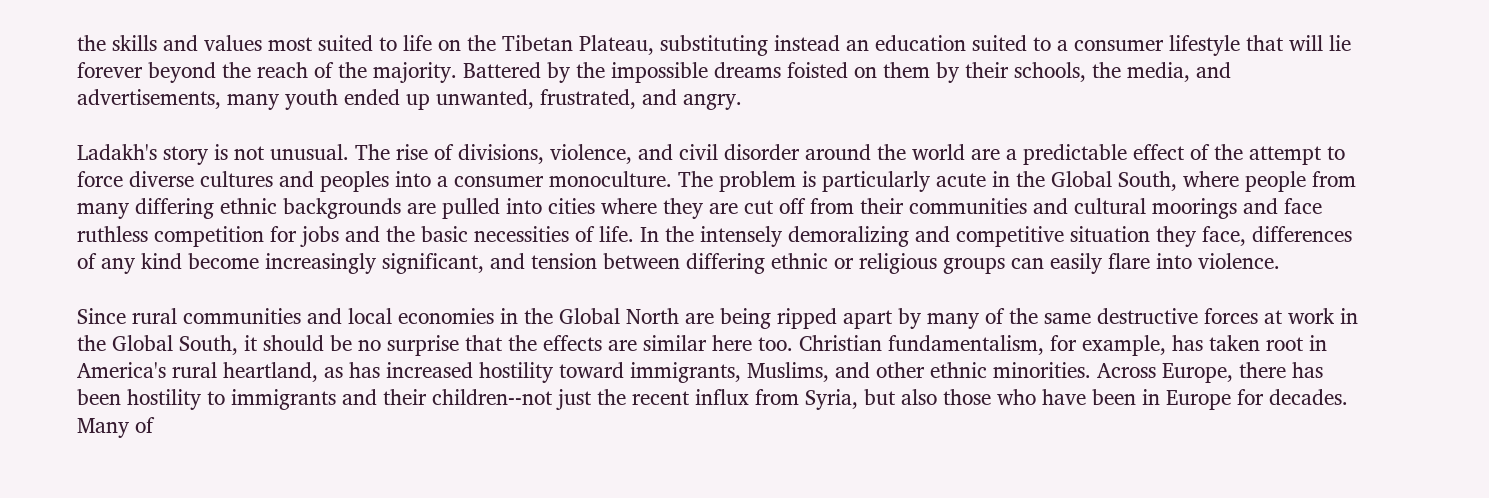the skills and values most suited to life on the Tibetan Plateau, substituting instead an education suited to a consumer lifestyle that will lie forever beyond the reach of the majority. Battered by the impossible dreams foisted on them by their schools, the media, and advertisements, many youth ended up unwanted, frustrated, and angry.

Ladakh's story is not unusual. The rise of divisions, violence, and civil disorder around the world are a predictable effect of the attempt to force diverse cultures and peoples into a consumer monoculture. The problem is particularly acute in the Global South, where people from many differing ethnic backgrounds are pulled into cities where they are cut off from their communities and cultural moorings and face ruthless competition for jobs and the basic necessities of life. In the intensely demoralizing and competitive situation they face, differences of any kind become increasingly significant, and tension between differing ethnic or religious groups can easily flare into violence.

Since rural communities and local economies in the Global North are being ripped apart by many of the same destructive forces at work in the Global South, it should be no surprise that the effects are similar here too. Christian fundamentalism, for example, has taken root in America's rural heartland, as has increased hostility toward immigrants, Muslims, and other ethnic minorities. Across Europe, there has been hostility to immigrants and their children--not just the recent influx from Syria, but also those who have been in Europe for decades. Many of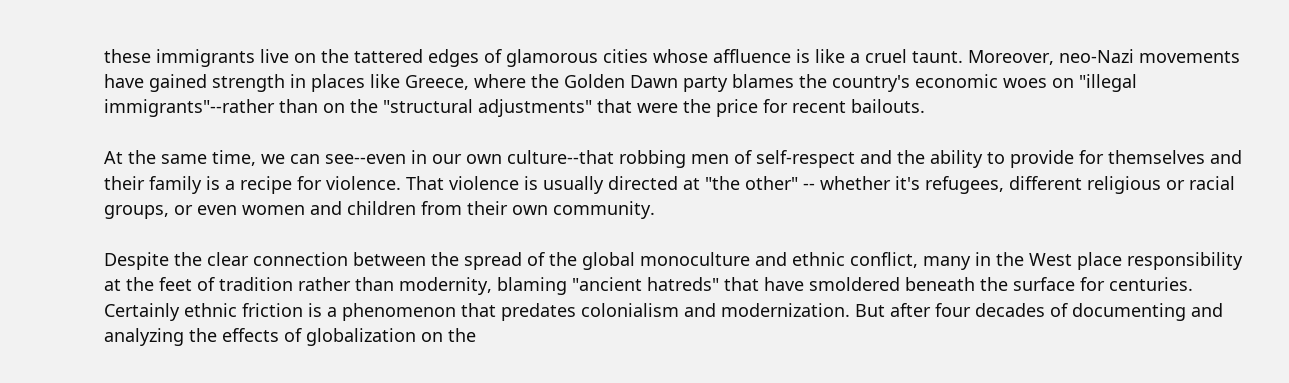these immigrants live on the tattered edges of glamorous cities whose affluence is like a cruel taunt. Moreover, neo-Nazi movements have gained strength in places like Greece, where the Golden Dawn party blames the country's economic woes on "illegal immigrants"--rather than on the "structural adjustments" that were the price for recent bailouts.

At the same time, we can see--even in our own culture--that robbing men of self-respect and the ability to provide for themselves and their family is a recipe for violence. That violence is usually directed at "the other" -- whether it's refugees, different religious or racial groups, or even women and children from their own community.

Despite the clear connection between the spread of the global monoculture and ethnic conflict, many in the West place responsibility at the feet of tradition rather than modernity, blaming "ancient hatreds" that have smoldered beneath the surface for centuries. Certainly ethnic friction is a phenomenon that predates colonialism and modernization. But after four decades of documenting and analyzing the effects of globalization on the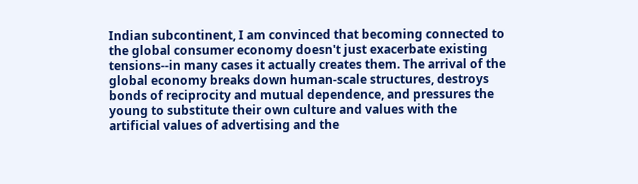Indian subcontinent, I am convinced that becoming connected to the global consumer economy doesn't just exacerbate existing tensions--in many cases it actually creates them. The arrival of the global economy breaks down human-scale structures, destroys bonds of reciprocity and mutual dependence, and pressures the young to substitute their own culture and values with the artificial values of advertising and the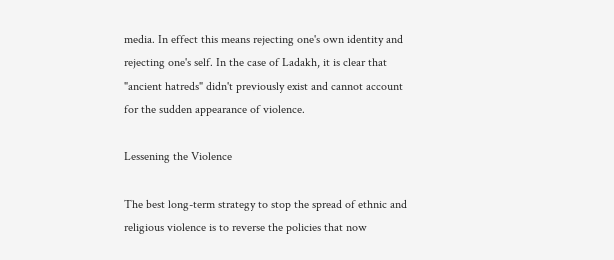media. In effect this means rejecting one's own identity and rejecting one's self. In the case of Ladakh, it is clear that "ancient hatreds" didn't previously exist and cannot account for the sudden appearance of violence.

Lessening the Violence

The best long-term strategy to stop the spread of ethnic and religious violence is to reverse the policies that now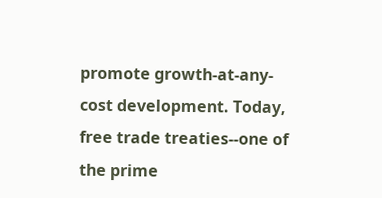promote growth-at-any-cost development. Today, free trade treaties--one of the prime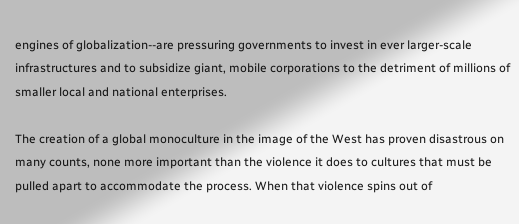engines of globalization--are pressuring governments to invest in ever larger-scale infrastructures and to subsidize giant, mobile corporations to the detriment of millions of smaller local and national enterprises.

The creation of a global monoculture in the image of the West has proven disastrous on many counts, none more important than the violence it does to cultures that must be pulled apart to accommodate the process. When that violence spins out of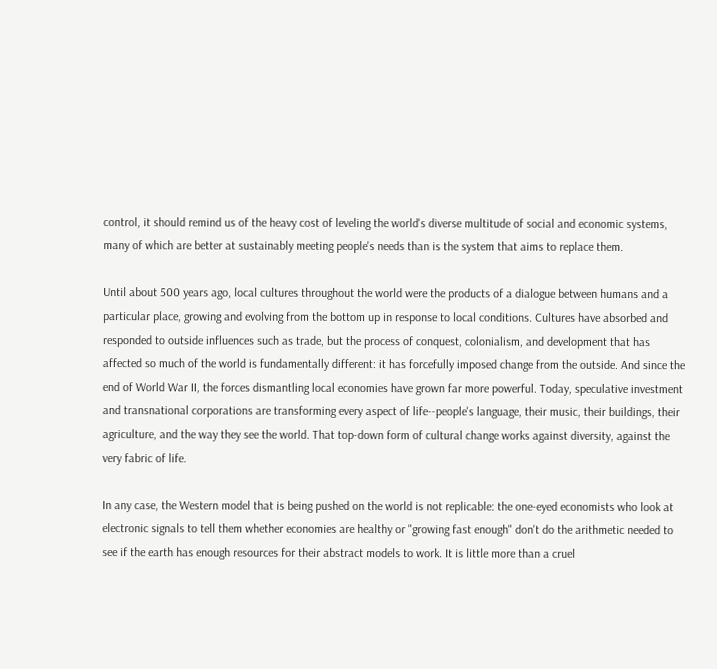control, it should remind us of the heavy cost of leveling the world's diverse multitude of social and economic systems, many of which are better at sustainably meeting people's needs than is the system that aims to replace them.

Until about 500 years ago, local cultures throughout the world were the products of a dialogue between humans and a particular place, growing and evolving from the bottom up in response to local conditions. Cultures have absorbed and responded to outside influences such as trade, but the process of conquest, colonialism, and development that has affected so much of the world is fundamentally different: it has forcefully imposed change from the outside. And since the end of World War II, the forces dismantling local economies have grown far more powerful. Today, speculative investment and transnational corporations are transforming every aspect of life--people's language, their music, their buildings, their agriculture, and the way they see the world. That top-down form of cultural change works against diversity, against the very fabric of life.

In any case, the Western model that is being pushed on the world is not replicable: the one-eyed economists who look at electronic signals to tell them whether economies are healthy or "growing fast enough" don't do the arithmetic needed to see if the earth has enough resources for their abstract models to work. It is little more than a cruel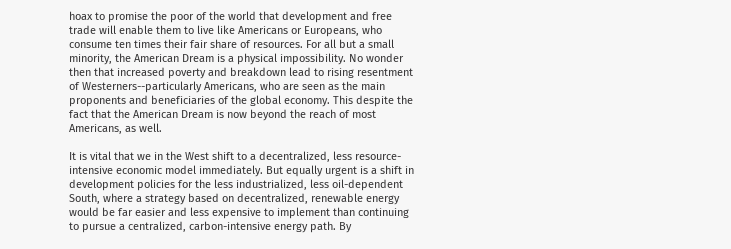hoax to promise the poor of the world that development and free trade will enable them to live like Americans or Europeans, who consume ten times their fair share of resources. For all but a small minority, the American Dream is a physical impossibility. No wonder then that increased poverty and breakdown lead to rising resentment of Westerners--particularly Americans, who are seen as the main proponents and beneficiaries of the global economy. This despite the fact that the American Dream is now beyond the reach of most Americans, as well.

It is vital that we in the West shift to a decentralized, less resource-intensive economic model immediately. But equally urgent is a shift in development policies for the less industrialized, less oil-dependent South, where a strategy based on decentralized, renewable energy would be far easier and less expensive to implement than continuing to pursue a centralized, carbon-intensive energy path. By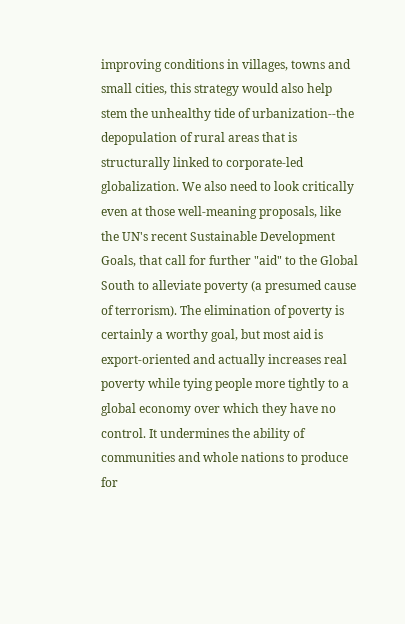improving conditions in villages, towns and small cities, this strategy would also help stem the unhealthy tide of urbanization--the depopulation of rural areas that is structurally linked to corporate-led globalization. We also need to look critically even at those well-meaning proposals, like the UN's recent Sustainable Development Goals, that call for further "aid" to the Global South to alleviate poverty (a presumed cause of terrorism). The elimination of poverty is certainly a worthy goal, but most aid is export-oriented and actually increases real poverty while tying people more tightly to a global economy over which they have no control. It undermines the ability of communities and whole nations to produce for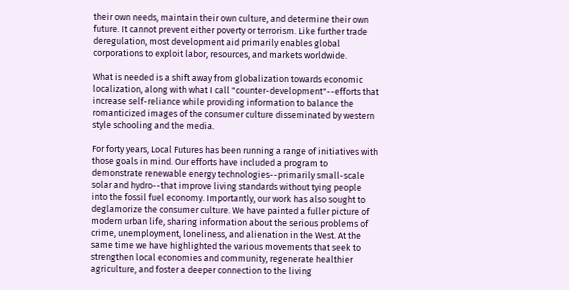their own needs, maintain their own culture, and determine their own future. It cannot prevent either poverty or terrorism. Like further trade deregulation, most development aid primarily enables global corporations to exploit labor, resources, and markets worldwide.

What is needed is a shift away from globalization towards economic localization, along with what I call "counter-development"--efforts that increase self-reliance while providing information to balance the romanticized images of the consumer culture disseminated by western style schooling and the media.

For forty years, Local Futures has been running a range of initiatives with those goals in mind. Our efforts have included a program to demonstrate renewable energy technologies--primarily small-scale solar and hydro--that improve living standards without tying people into the fossil fuel economy. Importantly, our work has also sought to deglamorize the consumer culture. We have painted a fuller picture of modern urban life, sharing information about the serious problems of crime, unemployment, loneliness, and alienation in the West. At the same time we have highlighted the various movements that seek to strengthen local economies and community, regenerate healthier agriculture, and foster a deeper connection to the living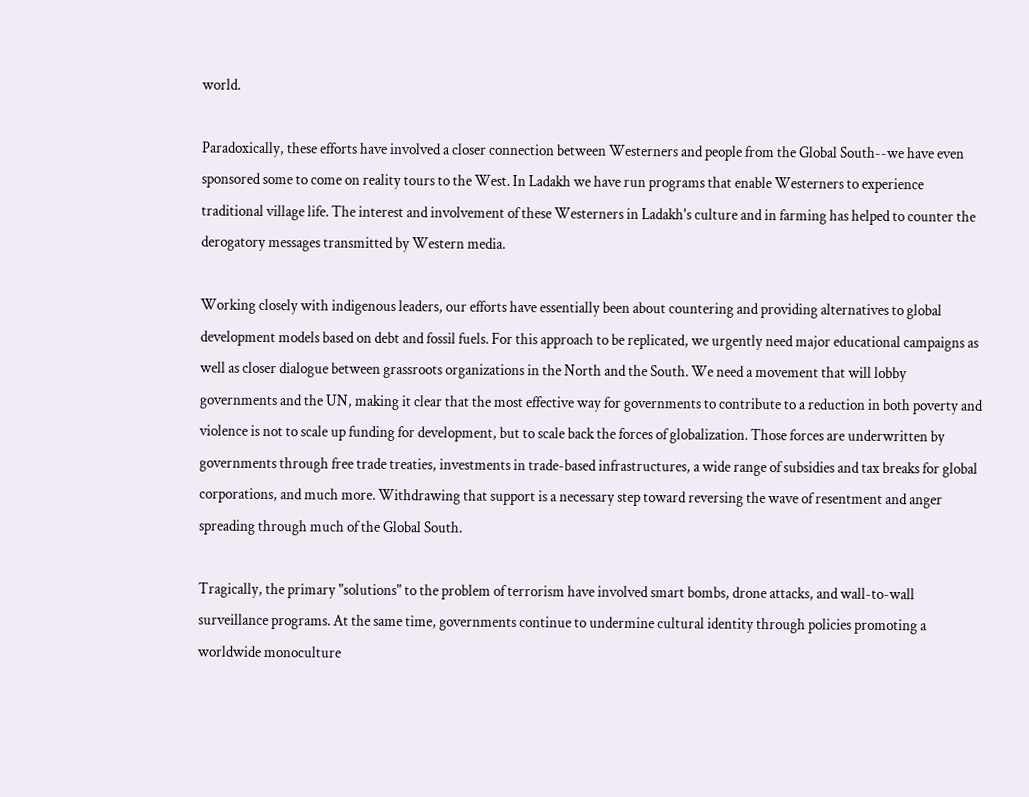world.

Paradoxically, these efforts have involved a closer connection between Westerners and people from the Global South--we have even sponsored some to come on reality tours to the West. In Ladakh we have run programs that enable Westerners to experience traditional village life. The interest and involvement of these Westerners in Ladakh's culture and in farming has helped to counter the derogatory messages transmitted by Western media.

Working closely with indigenous leaders, our efforts have essentially been about countering and providing alternatives to global development models based on debt and fossil fuels. For this approach to be replicated, we urgently need major educational campaigns as well as closer dialogue between grassroots organizations in the North and the South. We need a movement that will lobby governments and the UN, making it clear that the most effective way for governments to contribute to a reduction in both poverty and violence is not to scale up funding for development, but to scale back the forces of globalization. Those forces are underwritten by governments through free trade treaties, investments in trade-based infrastructures, a wide range of subsidies and tax breaks for global corporations, and much more. Withdrawing that support is a necessary step toward reversing the wave of resentment and anger spreading through much of the Global South.

Tragically, the primary "solutions" to the problem of terrorism have involved smart bombs, drone attacks, and wall-to-wall surveillance programs. At the same time, governments continue to undermine cultural identity through policies promoting a worldwide monoculture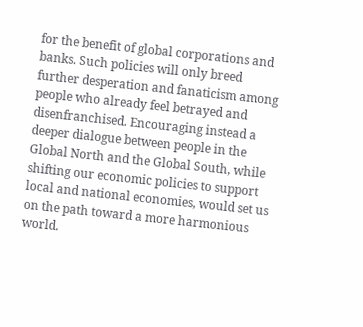for the benefit of global corporations and banks. Such policies will only breed further desperation and fanaticism among people who already feel betrayed and disenfranchised. Encouraging instead a deeper dialogue between people in the Global North and the Global South, while shifting our economic policies to support local and national economies, would set us on the path toward a more harmonious world.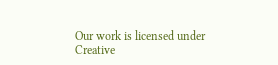Our work is licensed under Creative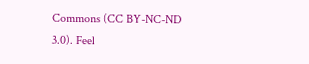Commons (CC BY-NC-ND 3.0). Feel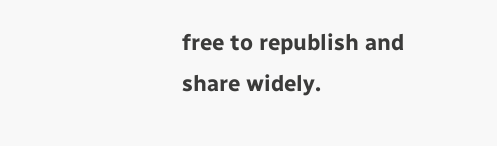free to republish and share widely.